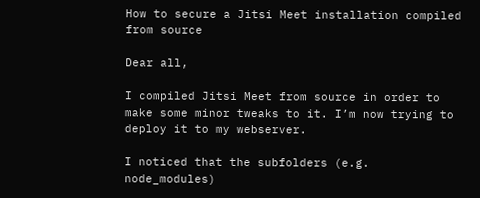How to secure a Jitsi Meet installation compiled from source

Dear all,

I compiled Jitsi Meet from source in order to make some minor tweaks to it. I’m now trying to deploy it to my webserver.

I noticed that the subfolders (e.g. node_modules)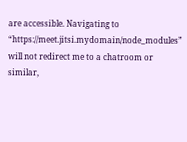are accessible. Navigating to “https://meet.jitsi.mydomain/node_modules” will not redirect me to a chatroom or similar,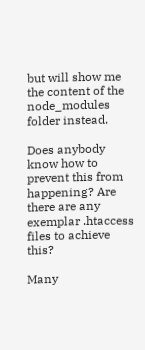but will show me the content of the node_modules folder instead.

Does anybody know how to prevent this from happening? Are there are any exemplar .htaccess files to achieve this?

Many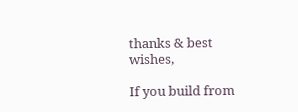thanks & best wishes,

If you build from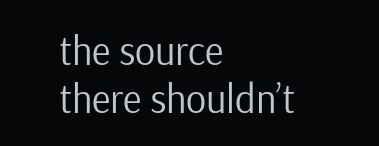the source there shouldn’t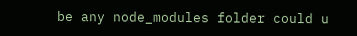be any node_modules folder could u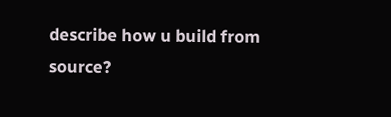describe how u build from source?